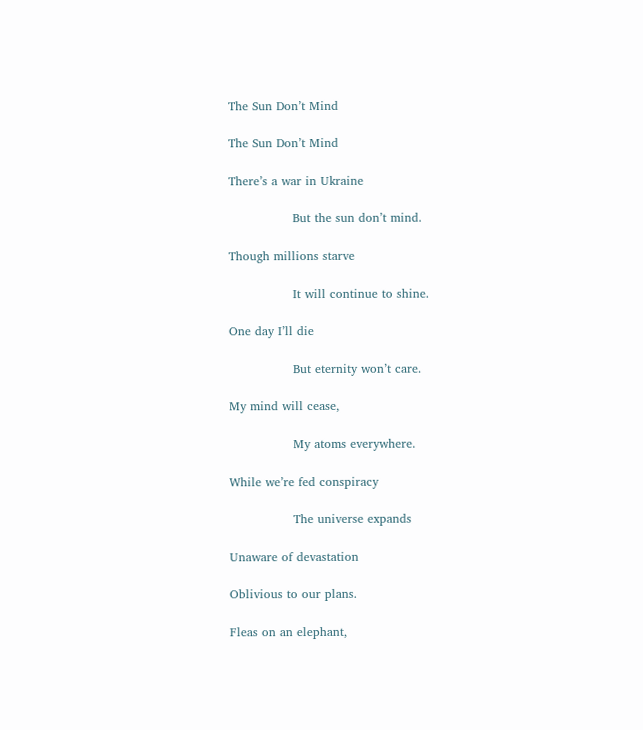The Sun Don’t Mind

The Sun Don’t Mind

There’s a war in Ukraine

                But the sun don’t mind.

Though millions starve

                It will continue to shine.

One day I’ll die

                But eternity won’t care.

My mind will cease,

                My atoms everywhere.

While we’re fed conspiracy

                The universe expands

Unaware of devastation

Oblivious to our plans.

Fleas on an elephant,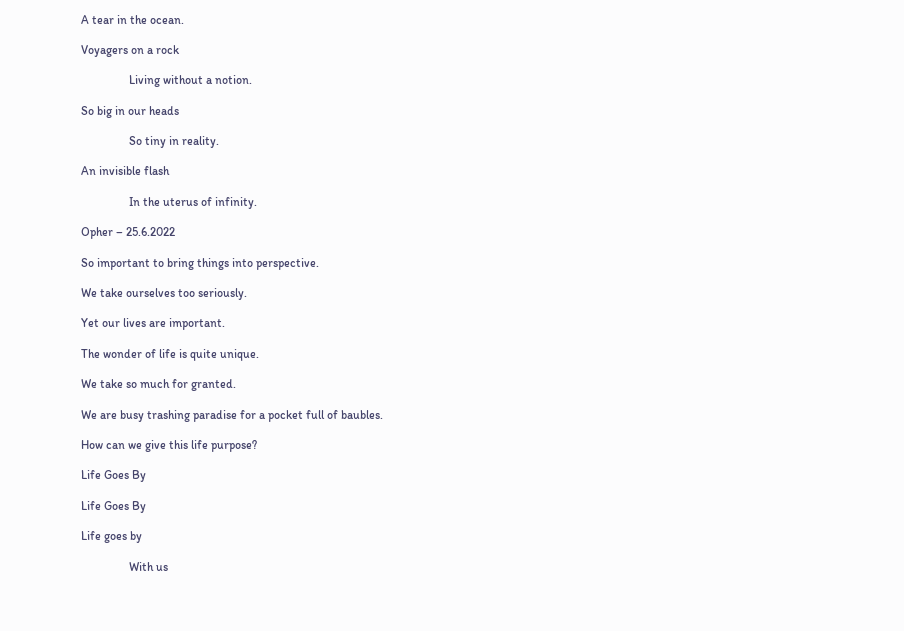A tear in the ocean.

Voyagers on a rock

                Living without a notion.

So big in our heads

                So tiny in reality.

An invisible flash

                In the uterus of infinity.

Opher – 25.6.2022

So important to bring things into perspective.

We take ourselves too seriously.

Yet our lives are important.

The wonder of life is quite unique.

We take so much for granted.

We are busy trashing paradise for a pocket full of baubles.

How can we give this life purpose?

Life Goes By

Life Goes By

Life goes by

                With us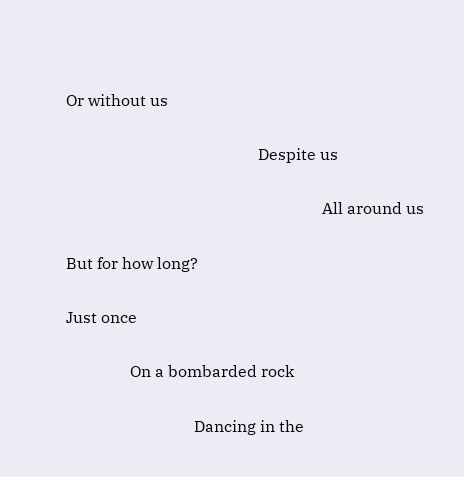Or without us

                                                Despite us

                                                                All around us

But for how long?

Just once

                On a bombarded rock

                                Dancing in the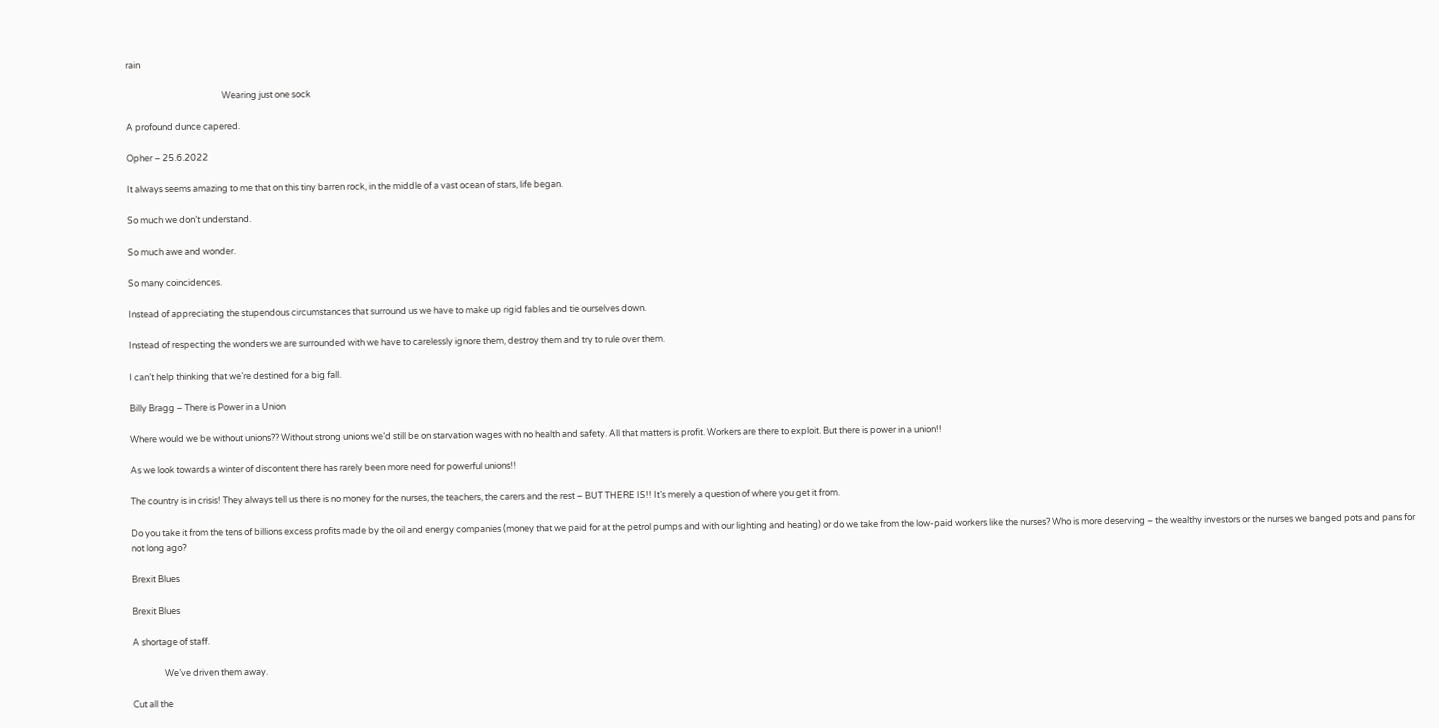rain

                                                Wearing just one sock

A profound dunce capered.

Opher – 25.6.2022

It always seems amazing to me that on this tiny barren rock, in the middle of a vast ocean of stars, life began.

So much we don’t understand.

So much awe and wonder.

So many coincidences.

Instead of appreciating the stupendous circumstances that surround us we have to make up rigid fables and tie ourselves down.

Instead of respecting the wonders we are surrounded with we have to carelessly ignore them, destroy them and try to rule over them.

I can’t help thinking that we’re destined for a big fall.

Billy Bragg – There is Power in a Union

Where would we be without unions?? Without strong unions we’d still be on starvation wages with no health and safety. All that matters is profit. Workers are there to exploit. But there is power in a union!!

As we look towards a winter of discontent there has rarely been more need for powerful unions!!

The country is in crisis! They always tell us there is no money for the nurses, the teachers, the carers and the rest – BUT THERE IS!! It’s merely a question of where you get it from.

Do you take it from the tens of billions excess profits made by the oil and energy companies (money that we paid for at the petrol pumps and with our lighting and heating) or do we take from the low-paid workers like the nurses? Who is more deserving – the wealthy investors or the nurses we banged pots and pans for not long ago?

Brexit Blues

Brexit Blues

A shortage of staff.

                We’ve driven them away.

Cut all the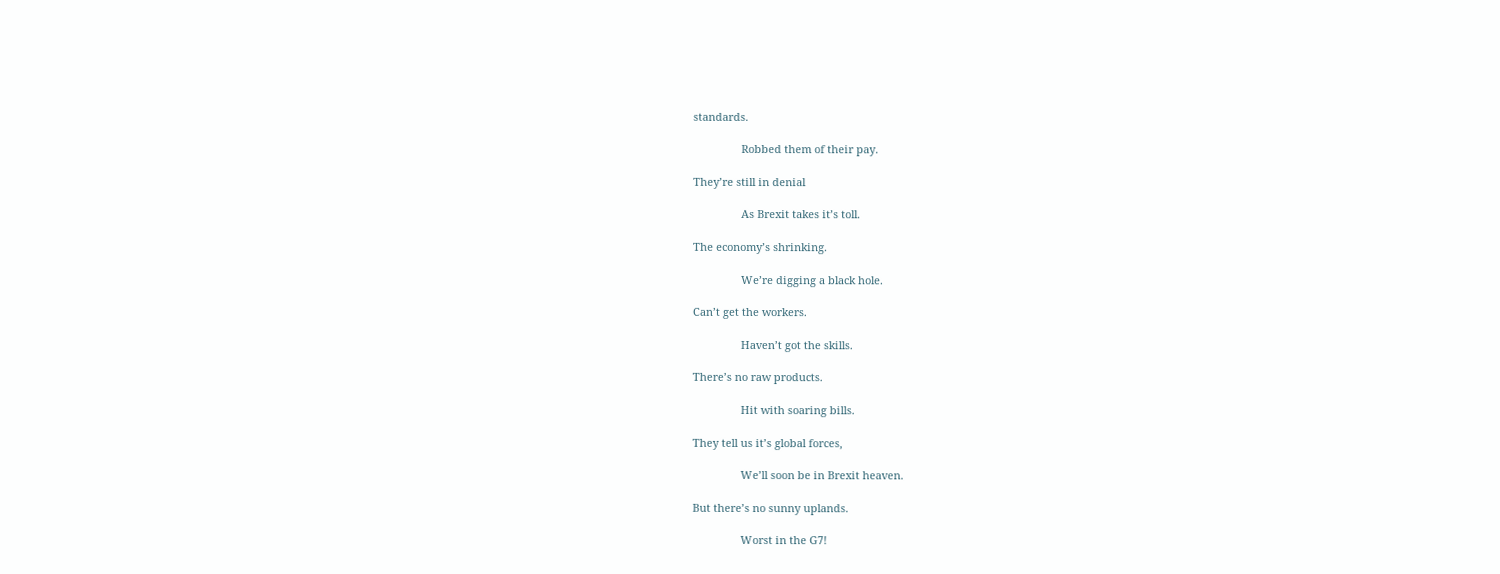standards.

                Robbed them of their pay.

They’re still in denial

                As Brexit takes it’s toll.

The economy’s shrinking.

                We’re digging a black hole.

Can’t get the workers.

                Haven’t got the skills.

There’s no raw products.

                Hit with soaring bills.

They tell us it’s global forces,

                We’ll soon be in Brexit heaven.

But there’s no sunny uplands.

                Worst in the G7!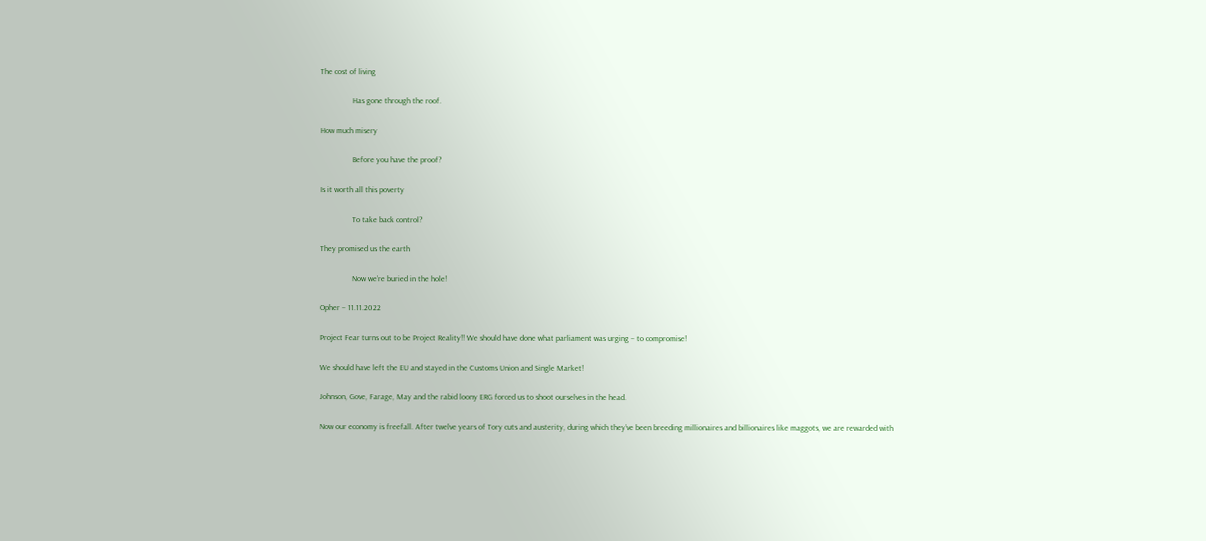The cost of living

                Has gone through the roof.

How much misery

                Before you have the proof?

Is it worth all this poverty

                To take back control?

They promised us the earth

                Now we’re buried in the hole!

Opher – 11.11.2022

Project Fear turns out to be Project Reality!! We should have done what parliament was urging – to compromise!

We should have left the EU and stayed in the Customs Union and Single Market!

Johnson, Gove, Farage, May and the rabid loony ERG forced us to shoot ourselves in the head.

Now our economy is freefall. After twelve years of Tory cuts and austerity, during which they’ve been breeding millionaires and billionaires like maggots, we are rewarded with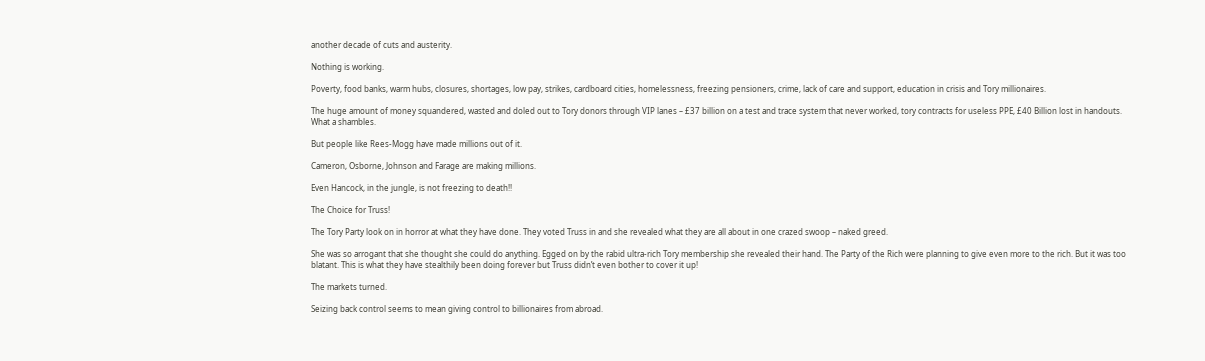another decade of cuts and austerity.

Nothing is working.

Poverty, food banks, warm hubs, closures, shortages, low pay, strikes, cardboard cities, homelessness, freezing pensioners, crime, lack of care and support, education in crisis and Tory millionaires.

The huge amount of money squandered, wasted and doled out to Tory donors through VIP lanes – £37 billion on a test and trace system that never worked, tory contracts for useless PPE, £40 Billion lost in handouts. What a shambles.

But people like Rees-Mogg have made millions out of it.

Cameron, Osborne, Johnson and Farage are making millions.

Even Hancock, in the jungle, is not freezing to death!!

The Choice for Truss!

The Tory Party look on in horror at what they have done. They voted Truss in and she revealed what they are all about in one crazed swoop – naked greed.

She was so arrogant that she thought she could do anything. Egged on by the rabid ultra-rich Tory membership she revealed their hand. The Party of the Rich were planning to give even more to the rich. But it was too blatant. This is what they have stealthily been doing forever but Truss didn’t even bother to cover it up!

The markets turned.

Seizing back control seems to mean giving control to billionaires from abroad.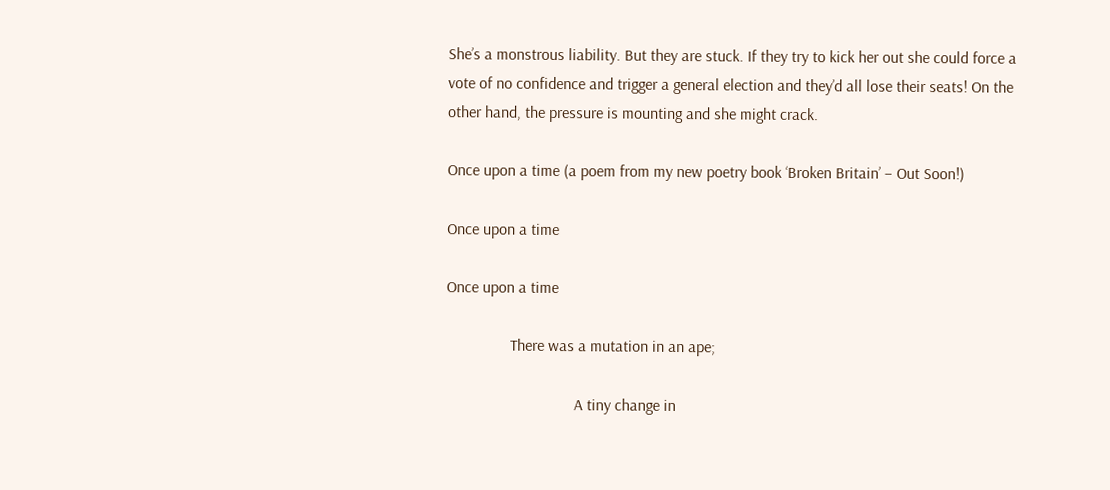She’s a monstrous liability. But they are stuck. If they try to kick her out she could force a vote of no confidence and trigger a general election and they’d all lose their seats! On the other hand, the pressure is mounting and she might crack.

Once upon a time (a poem from my new poetry book ‘Broken Britain’ – Out Soon!)

Once upon a time

Once upon a time

                There was a mutation in an ape;

                                A tiny change in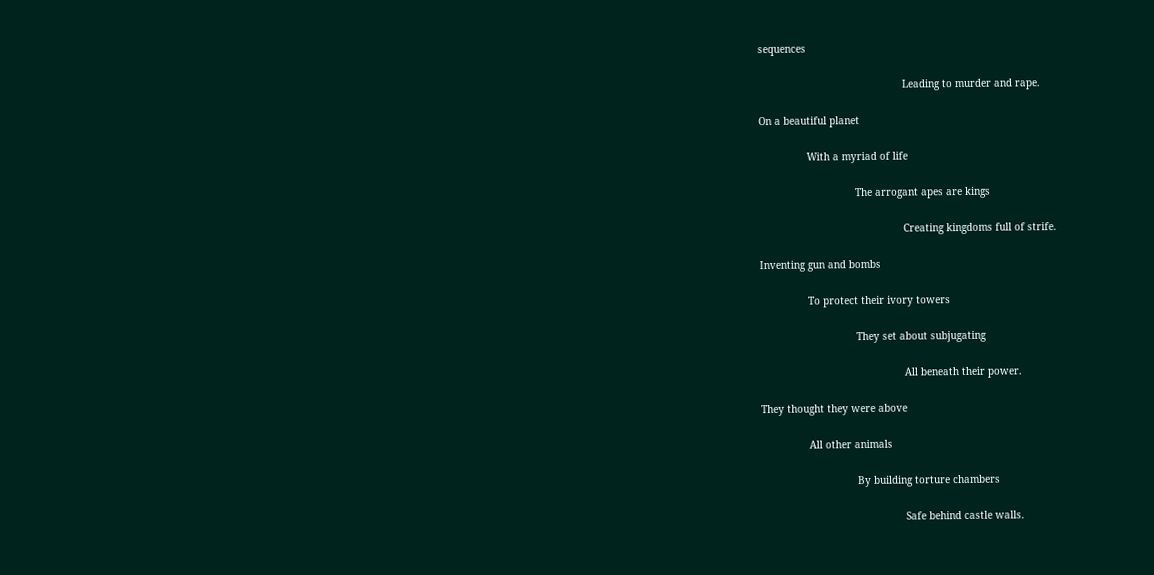sequences

                                                Leading to murder and rape.

On a beautiful planet

                With a myriad of life

                                The arrogant apes are kings

                                                Creating kingdoms full of strife.

Inventing gun and bombs

                To protect their ivory towers

                                They set about subjugating

                                                All beneath their power.

They thought they were above

                All other animals

                                By building torture chambers

                                                Safe behind castle walls.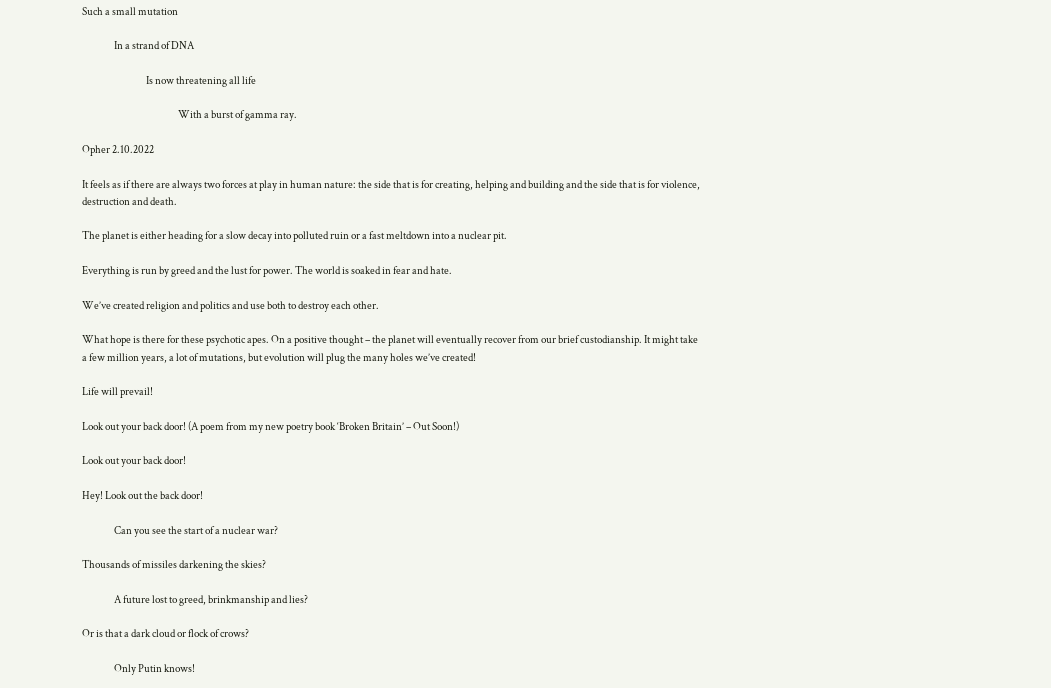Such a small mutation

                In a strand of DNA

                                Is now threatening all life

                                                With a burst of gamma ray.

Opher 2.10.2022

It feels as if there are always two forces at play in human nature: the side that is for creating, helping and building and the side that is for violence, destruction and death.

The planet is either heading for a slow decay into polluted ruin or a fast meltdown into a nuclear pit.

Everything is run by greed and the lust for power. The world is soaked in fear and hate.

We’ve created religion and politics and use both to destroy each other.

What hope is there for these psychotic apes. On a positive thought – the planet will eventually recover from our brief custodianship. It might take a few million years, a lot of mutations, but evolution will plug the many holes we’ve created!

Life will prevail!

Look out your back door! (A poem from my new poetry book ‘Broken Britain’ – Out Soon!)

Look out your back door!

Hey! Look out the back door!

                Can you see the start of a nuclear war?

Thousands of missiles darkening the skies?

                A future lost to greed, brinkmanship and lies?

Or is that a dark cloud or flock of crows?

                Only Putin knows!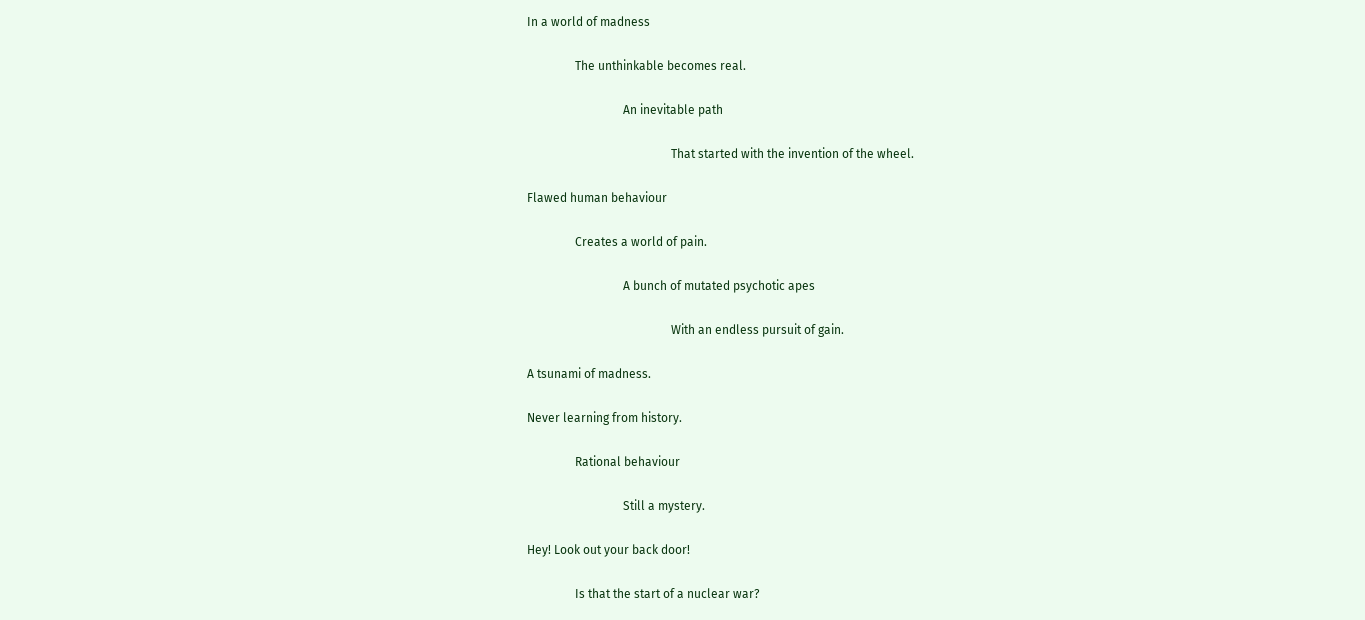In a world of madness

                The unthinkable becomes real.

                                An inevitable path

                                                That started with the invention of the wheel.

Flawed human behaviour

                Creates a world of pain.

                                A bunch of mutated psychotic apes

                                                With an endless pursuit of gain.

A tsunami of madness.

Never learning from history.

                Rational behaviour

                                Still a mystery.

Hey! Look out your back door!

                Is that the start of a nuclear war?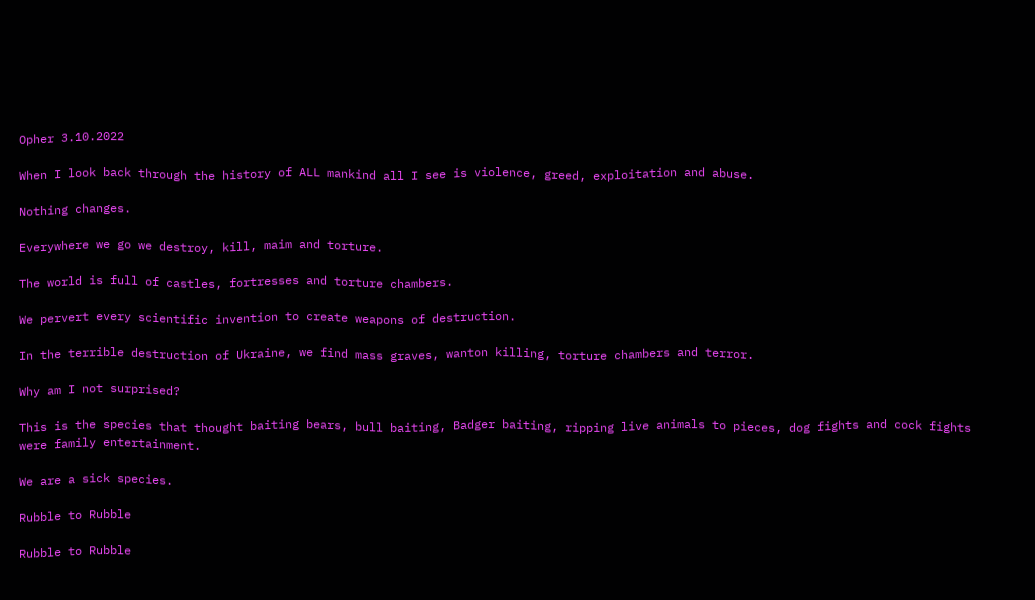Opher 3.10.2022

When I look back through the history of ALL mankind all I see is violence, greed, exploitation and abuse.

Nothing changes.

Everywhere we go we destroy, kill, maim and torture.

The world is full of castles, fortresses and torture chambers.

We pervert every scientific invention to create weapons of destruction.

In the terrible destruction of Ukraine, we find mass graves, wanton killing, torture chambers and terror.

Why am I not surprised?

This is the species that thought baiting bears, bull baiting, Badger baiting, ripping live animals to pieces, dog fights and cock fights were family entertainment.

We are a sick species.

Rubble to Rubble

Rubble to Rubble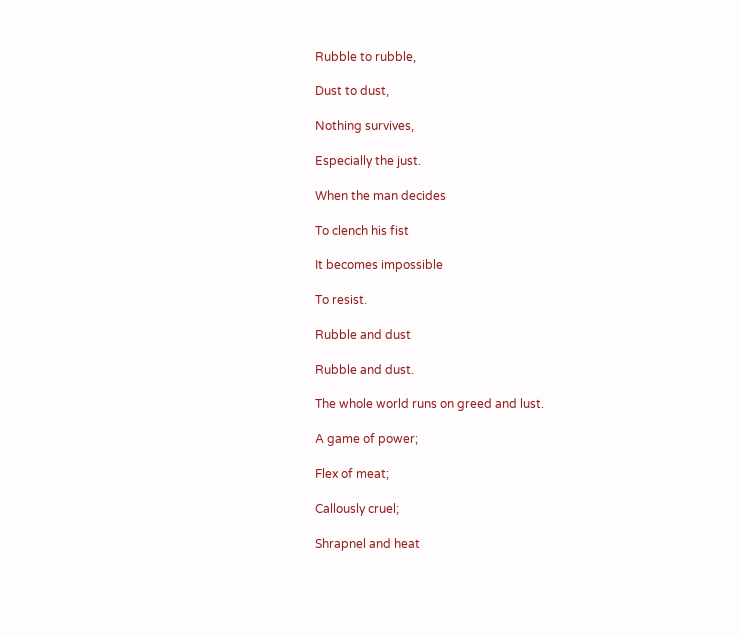Rubble to rubble,

Dust to dust,

Nothing survives,

Especially the just.

When the man decides

To clench his fist

It becomes impossible

To resist.

Rubble and dust

Rubble and dust.

The whole world runs on greed and lust.

A game of power;

Flex of meat;

Callously cruel;

Shrapnel and heat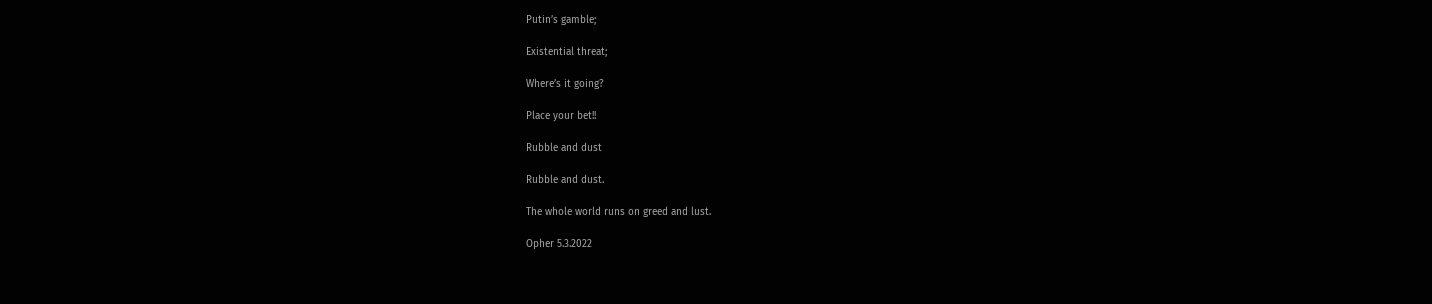Putin’s gamble;

Existential threat;

Where’s it going?

Place your bet!!

Rubble and dust

Rubble and dust.

The whole world runs on greed and lust.

Opher 5.3.2022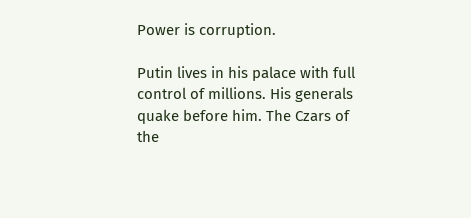Power is corruption.

Putin lives in his palace with full control of millions. His generals quake before him. The Czars of the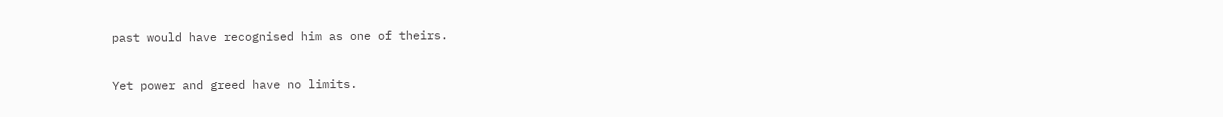past would have recognised him as one of theirs.

Yet power and greed have no limits.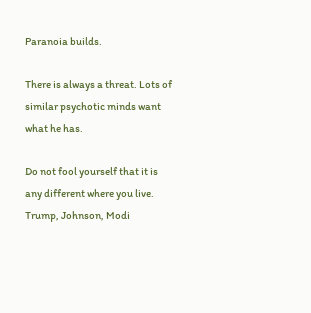Paranoia builds.

There is always a threat. Lots of similar psychotic minds want what he has.

Do not fool yourself that it is any different where you live. Trump, Johnson, Modi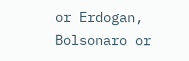or Erdogan, Bolsonaro or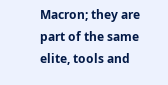Macron; they are part of the same elite, tools and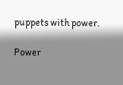puppets with power.

Power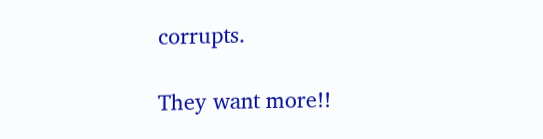corrupts.

They want more!!